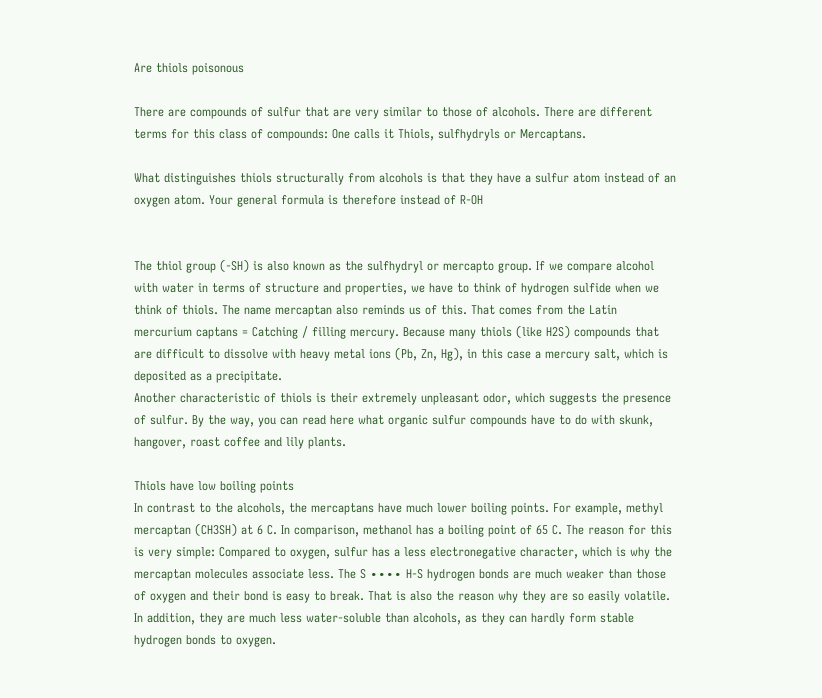Are thiols poisonous

There are compounds of sulfur that are very similar to those of alcohols. There are different terms for this class of compounds: One calls it Thiols, sulfhydryls or Mercaptans.

What distinguishes thiols structurally from alcohols is that they have a sulfur atom instead of an oxygen atom. Your general formula is therefore instead of R-OH


The thiol group (-SH) is also known as the sulfhydryl or mercapto group. If we compare alcohol with water in terms of structure and properties, we have to think of hydrogen sulfide when we think of thiols. The name mercaptan also reminds us of this. That comes from the Latin mercurium captans = Catching / filling mercury. Because many thiols (like H2S) compounds that are difficult to dissolve with heavy metal ions (Pb, Zn, Hg), in this case a mercury salt, which is deposited as a precipitate.
Another characteristic of thiols is their extremely unpleasant odor, which suggests the presence of sulfur. By the way, you can read here what organic sulfur compounds have to do with skunk, hangover, roast coffee and lily plants.

Thiols have low boiling points
In contrast to the alcohols, the mercaptans have much lower boiling points. For example, methyl mercaptan (CH3SH) at 6 C. In comparison, methanol has a boiling point of 65 C. The reason for this is very simple: Compared to oxygen, sulfur has a less electronegative character, which is why the mercaptan molecules associate less. The S ∙∙∙∙ H-S hydrogen bonds are much weaker than those of oxygen and their bond is easy to break. That is also the reason why they are so easily volatile.
In addition, they are much less water-soluble than alcohols, as they can hardly form stable hydrogen bonds to oxygen.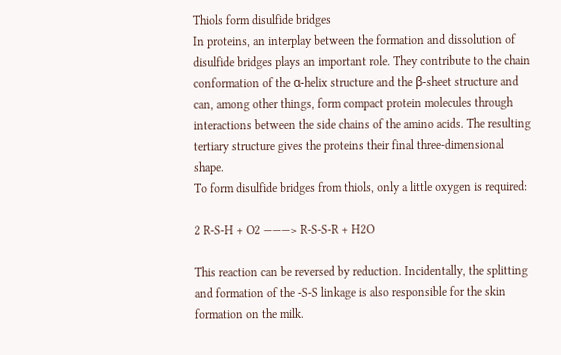Thiols form disulfide bridges
In proteins, an interplay between the formation and dissolution of disulfide bridges plays an important role. They contribute to the chain conformation of the α-helix structure and the β-sheet structure and can, among other things, form compact protein molecules through interactions between the side chains of the amino acids. The resulting tertiary structure gives the proteins their final three-dimensional shape.
To form disulfide bridges from thiols, only a little oxygen is required:

2 R-S-H + O2 ———> R-S-S-R + H2O

This reaction can be reversed by reduction. Incidentally, the splitting and formation of the -S-S linkage is also responsible for the skin formation on the milk.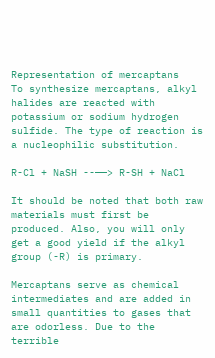Representation of mercaptans
To synthesize mercaptans, alkyl halides are reacted with potassium or sodium hydrogen sulfide. The type of reaction is a nucleophilic substitution.

R-Cl + NaSH --——> R-SH + NaCl

It should be noted that both raw materials must first be produced. Also, you will only get a good yield if the alkyl group (-R) is primary.

Mercaptans serve as chemical intermediates and are added in small quantities to gases that are odorless. Due to the terrible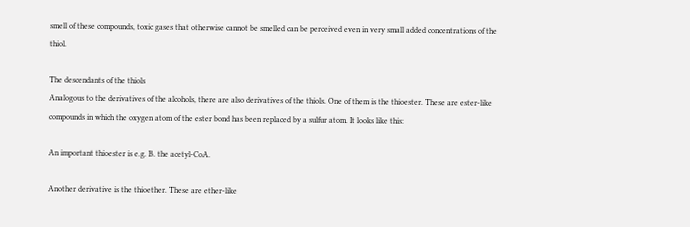smell of these compounds, toxic gases that otherwise cannot be smelled can be perceived even in very small added concentrations of the thiol.

The descendants of the thiols
Analogous to the derivatives of the alcohols, there are also derivatives of the thiols. One of them is the thioester. These are ester-like compounds in which the oxygen atom of the ester bond has been replaced by a sulfur atom. It looks like this:

An important thioester is e.g. B. the acetyl-CoA.

Another derivative is the thioether. These are ether-like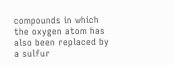compounds in which the oxygen atom has also been replaced by a sulfur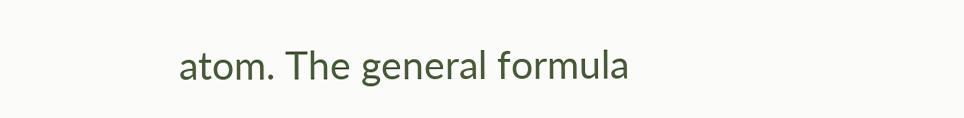atom. The general formula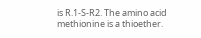is R.1-S-R2. The amino acid methionine is a thioether.